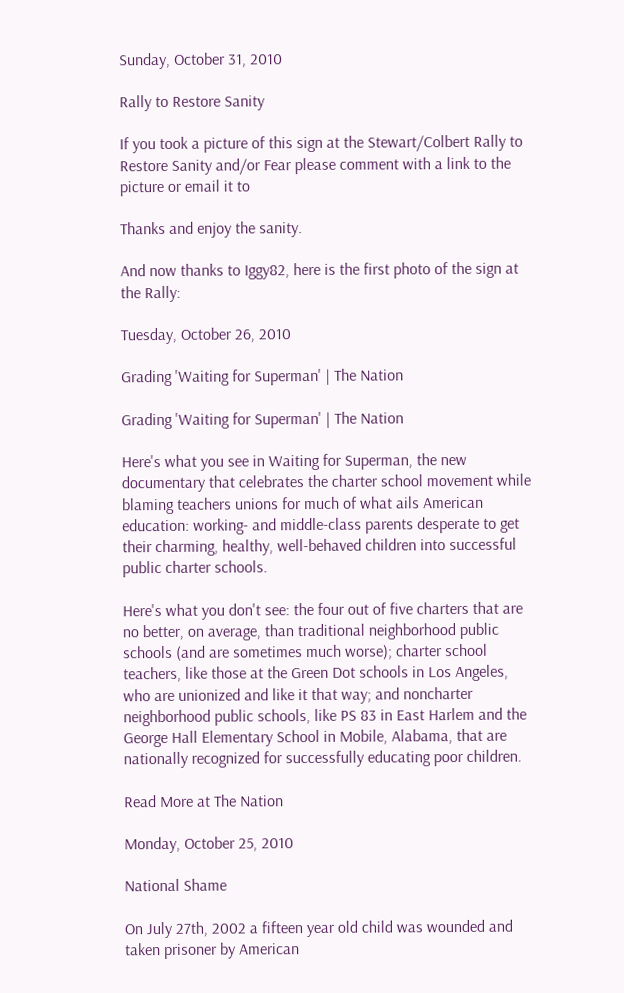Sunday, October 31, 2010

Rally to Restore Sanity

If you took a picture of this sign at the Stewart/Colbert Rally to Restore Sanity and/or Fear please comment with a link to the picture or email it to

Thanks and enjoy the sanity.

And now thanks to Iggy82, here is the first photo of the sign at the Rally:

Tuesday, October 26, 2010

Grading 'Waiting for Superman' | The Nation

Grading 'Waiting for Superman' | The Nation

Here's what you see in Waiting for Superman, the new documentary that celebrates the charter school movement while blaming teachers unions for much of what ails American education: working- and middle-class parents desperate to get their charming, healthy, well-behaved children into successful public charter schools.

Here's what you don't see: the four out of five charters that are no better, on average, than traditional neighborhood public schools (and are sometimes much worse); charter school teachers, like those at the Green Dot schools in Los Angeles, who are unionized and like it that way; and noncharter neighborhood public schools, like PS 83 in East Harlem and the George Hall Elementary School in Mobile, Alabama, that are nationally recognized for successfully educating poor children.

Read More at The Nation

Monday, October 25, 2010

National Shame

On July 27th, 2002 a fifteen year old child was wounded and taken prisoner by American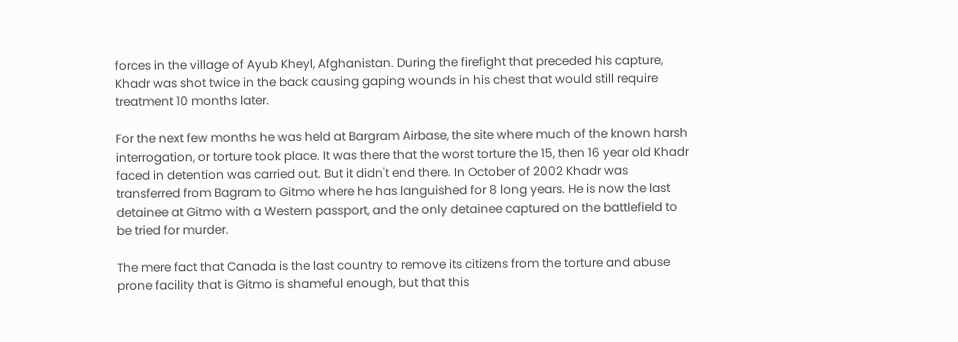forces in the village of Ayub Kheyl, Afghanistan. During the firefight that preceded his capture, Khadr was shot twice in the back causing gaping wounds in his chest that would still require treatment 10 months later.

For the next few months he was held at Bargram Airbase, the site where much of the known harsh interrogation, or torture took place. It was there that the worst torture the 15, then 16 year old Khadr faced in detention was carried out. But it didn't end there. In October of 2002 Khadr was transferred from Bagram to Gitmo where he has languished for 8 long years. He is now the last detainee at Gitmo with a Western passport, and the only detainee captured on the battlefield to be tried for murder.

The mere fact that Canada is the last country to remove its citizens from the torture and abuse prone facility that is Gitmo is shameful enough, but that this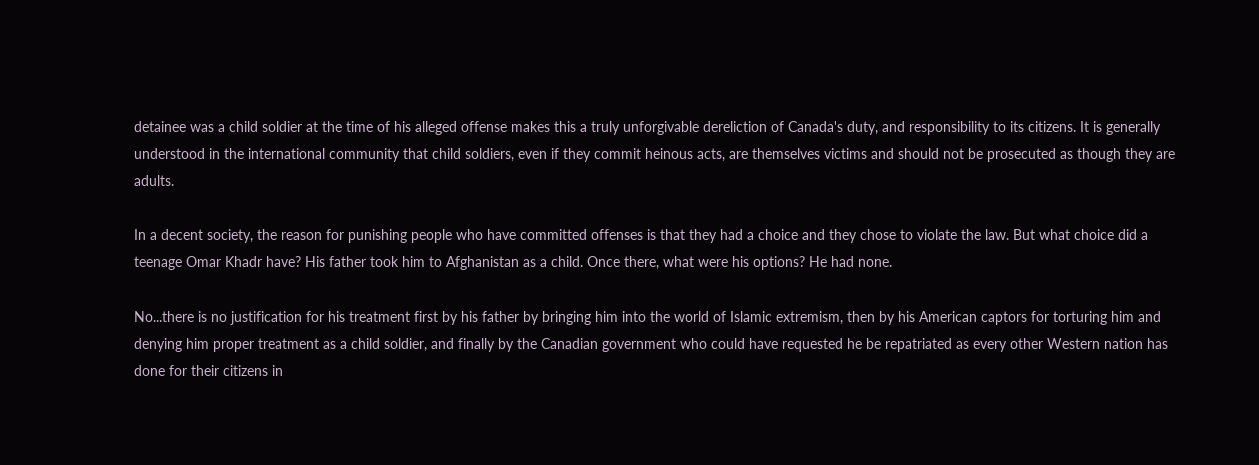detainee was a child soldier at the time of his alleged offense makes this a truly unforgivable dereliction of Canada's duty, and responsibility to its citizens. It is generally understood in the international community that child soldiers, even if they commit heinous acts, are themselves victims and should not be prosecuted as though they are adults.

In a decent society, the reason for punishing people who have committed offenses is that they had a choice and they chose to violate the law. But what choice did a teenage Omar Khadr have? His father took him to Afghanistan as a child. Once there, what were his options? He had none.

No...there is no justification for his treatment first by his father by bringing him into the world of Islamic extremism, then by his American captors for torturing him and denying him proper treatment as a child soldier, and finally by the Canadian government who could have requested he be repatriated as every other Western nation has done for their citizens in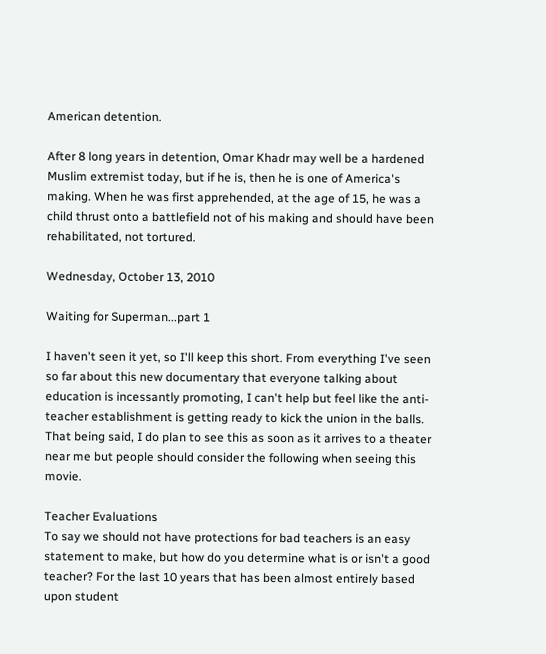American detention.

After 8 long years in detention, Omar Khadr may well be a hardened Muslim extremist today, but if he is, then he is one of America's making. When he was first apprehended, at the age of 15, he was a child thrust onto a battlefield not of his making and should have been rehabilitated, not tortured.

Wednesday, October 13, 2010

Waiting for Superman...part 1

I haven't seen it yet, so I'll keep this short. From everything I've seen so far about this new documentary that everyone talking about education is incessantly promoting, I can't help but feel like the anti-teacher establishment is getting ready to kick the union in the balls. That being said, I do plan to see this as soon as it arrives to a theater near me but people should consider the following when seeing this movie.

Teacher Evaluations
To say we should not have protections for bad teachers is an easy statement to make, but how do you determine what is or isn't a good teacher? For the last 10 years that has been almost entirely based upon student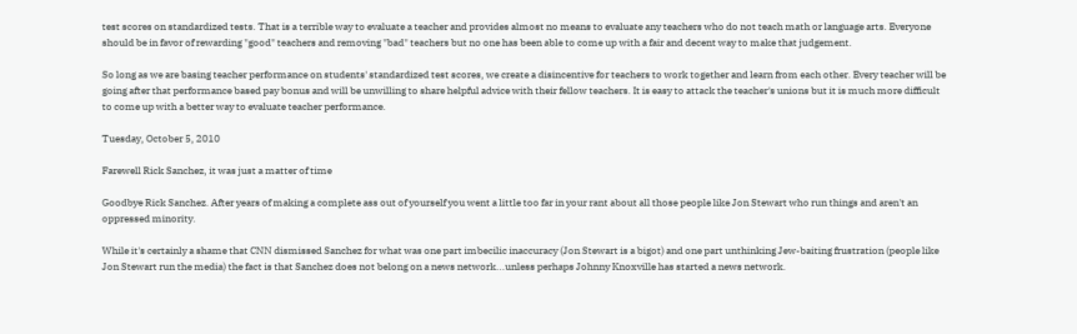test scores on standardized tests. That is a terrible way to evaluate a teacher and provides almost no means to evaluate any teachers who do not teach math or language arts. Everyone should be in favor of rewarding "good" teachers and removing "bad" teachers but no one has been able to come up with a fair and decent way to make that judgement.

So long as we are basing teacher performance on students' standardized test scores, we create a disincentive for teachers to work together and learn from each other. Every teacher will be going after that performance based pay bonus and will be unwilling to share helpful advice with their fellow teachers. It is easy to attack the teacher's unions but it is much more difficult to come up with a better way to evaluate teacher performance.

Tuesday, October 5, 2010

Farewell Rick Sanchez, it was just a matter of time

Goodbye Rick Sanchez. After years of making a complete ass out of yourself you went a little too far in your rant about all those people like Jon Stewart who run things and aren't an oppressed minority.

While it's certainly a shame that CNN dismissed Sanchez for what was one part imbecilic inaccuracy (Jon Stewart is a bigot) and one part unthinking Jew-baiting frustration (people like Jon Stewart run the media) the fact is that Sanchez does not belong on a news network...unless perhaps Johnny Knoxville has started a news network.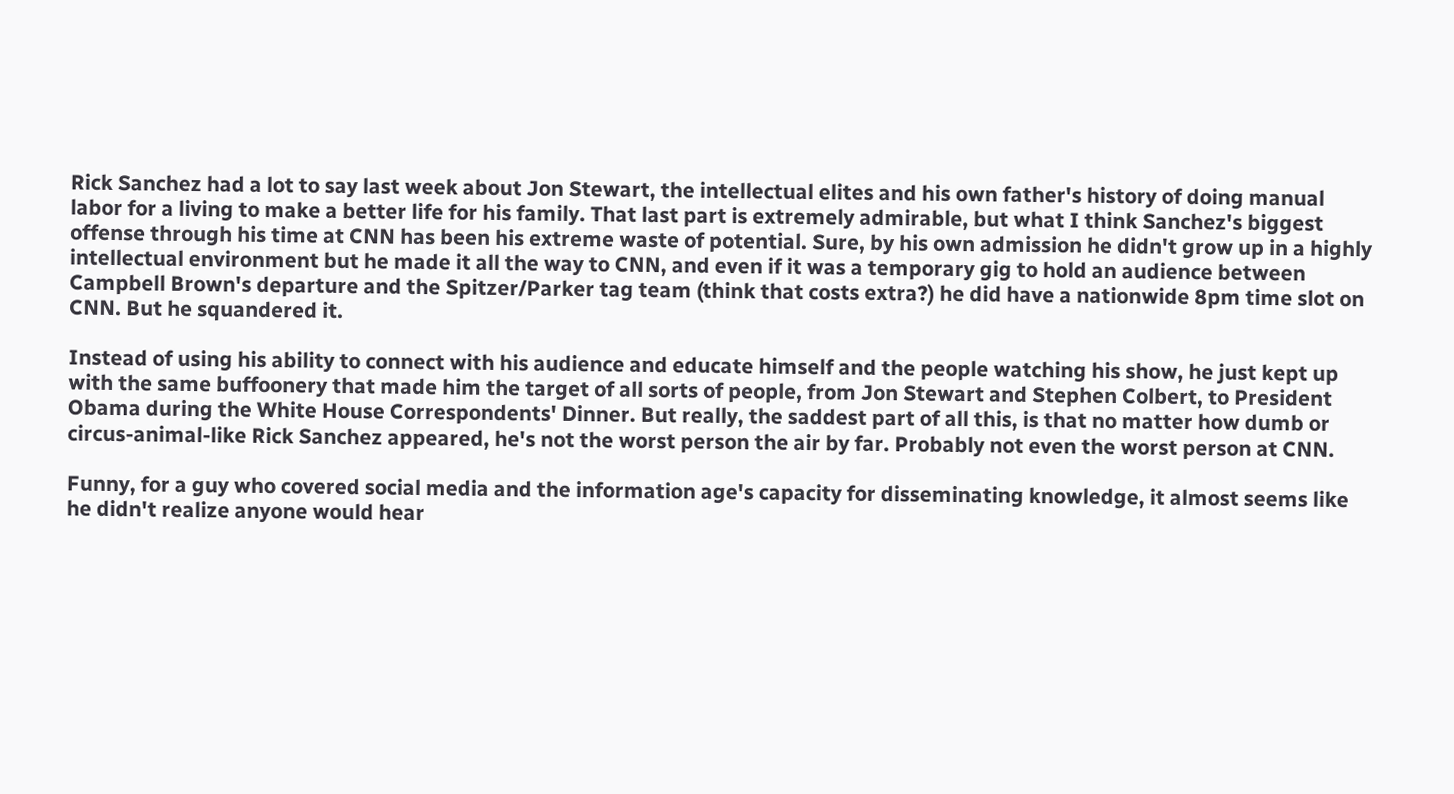Rick Sanchez had a lot to say last week about Jon Stewart, the intellectual elites and his own father's history of doing manual labor for a living to make a better life for his family. That last part is extremely admirable, but what I think Sanchez's biggest offense through his time at CNN has been his extreme waste of potential. Sure, by his own admission he didn't grow up in a highly intellectual environment but he made it all the way to CNN, and even if it was a temporary gig to hold an audience between Campbell Brown's departure and the Spitzer/Parker tag team (think that costs extra?) he did have a nationwide 8pm time slot on CNN. But he squandered it.

Instead of using his ability to connect with his audience and educate himself and the people watching his show, he just kept up with the same buffoonery that made him the target of all sorts of people, from Jon Stewart and Stephen Colbert, to President Obama during the White House Correspondents' Dinner. But really, the saddest part of all this, is that no matter how dumb or circus-animal-like Rick Sanchez appeared, he's not the worst person the air by far. Probably not even the worst person at CNN.

Funny, for a guy who covered social media and the information age's capacity for disseminating knowledge, it almost seems like he didn't realize anyone would hear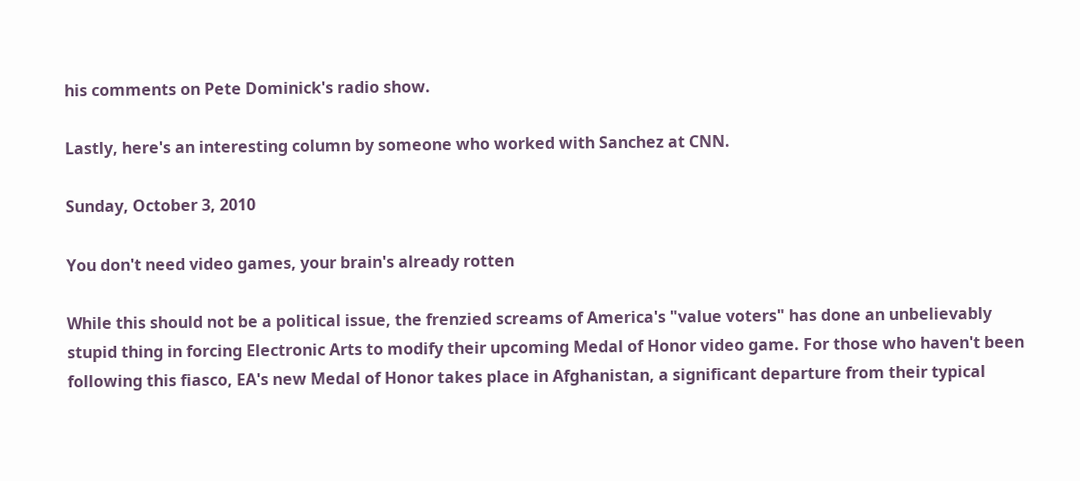his comments on Pete Dominick's radio show.

Lastly, here's an interesting column by someone who worked with Sanchez at CNN.

Sunday, October 3, 2010

You don't need video games, your brain's already rotten

While this should not be a political issue, the frenzied screams of America's "value voters" has done an unbelievably stupid thing in forcing Electronic Arts to modify their upcoming Medal of Honor video game. For those who haven't been following this fiasco, EA's new Medal of Honor takes place in Afghanistan, a significant departure from their typical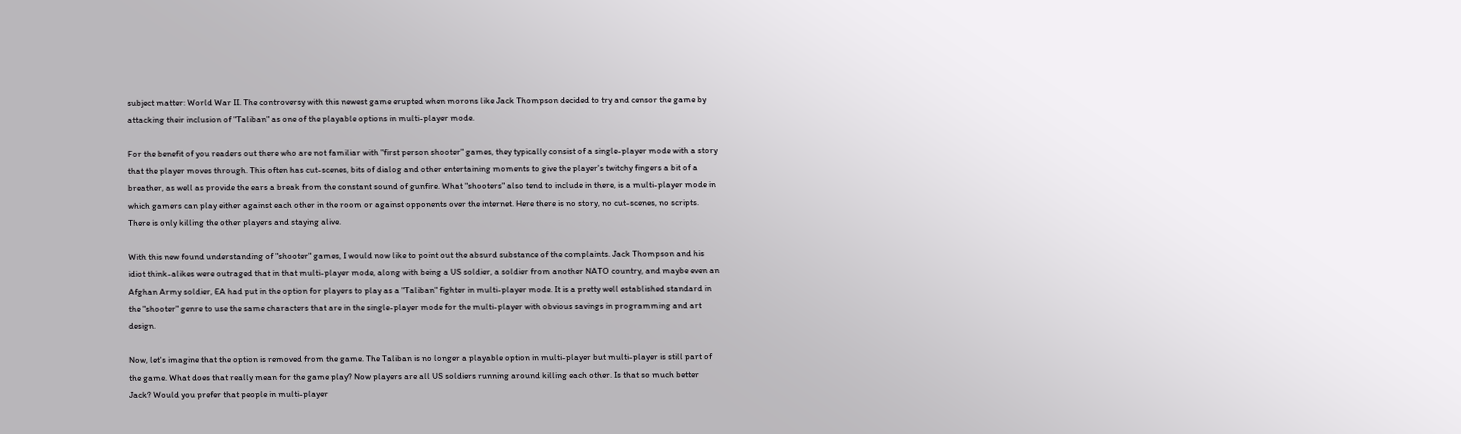subject matter: World War II. The controversy with this newest game erupted when morons like Jack Thompson decided to try and censor the game by attacking their inclusion of "Taliban" as one of the playable options in multi-player mode.

For the benefit of you readers out there who are not familiar with "first person shooter" games, they typically consist of a single-player mode with a story that the player moves through. This often has cut-scenes, bits of dialog and other entertaining moments to give the player's twitchy fingers a bit of a breather, as well as provide the ears a break from the constant sound of gunfire. What "shooters" also tend to include in there, is a multi-player mode in which gamers can play either against each other in the room or against opponents over the internet. Here there is no story, no cut-scenes, no scripts. There is only killing the other players and staying alive.

With this new found understanding of "shooter" games, I would now like to point out the absurd substance of the complaints. Jack Thompson and his idiot think-alikes were outraged that in that multi-player mode, along with being a US soldier, a soldier from another NATO country, and maybe even an Afghan Army soldier, EA had put in the option for players to play as a "Taliban" fighter in multi-player mode. It is a pretty well established standard in the "shooter" genre to use the same characters that are in the single-player mode for the multi-player with obvious savings in programming and art design.

Now, let's imagine that the option is removed from the game. The Taliban is no longer a playable option in multi-player but multi-player is still part of the game. What does that really mean for the game play? Now players are all US soldiers running around killing each other. Is that so much better Jack? Would you prefer that people in multi-player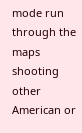mode run through the maps shooting other American or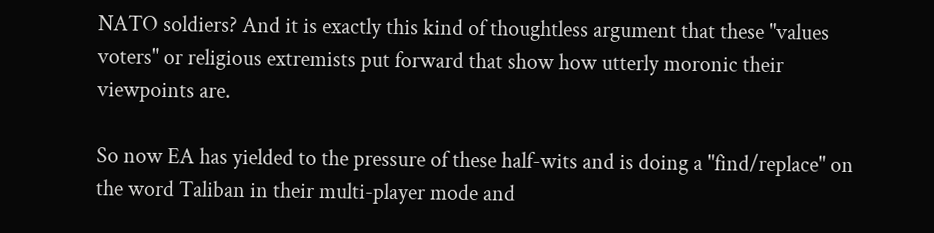NATO soldiers? And it is exactly this kind of thoughtless argument that these "values voters" or religious extremists put forward that show how utterly moronic their viewpoints are.

So now EA has yielded to the pressure of these half-wits and is doing a "find/replace" on the word Taliban in their multi-player mode and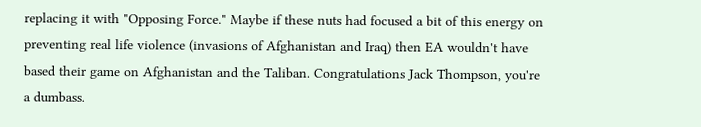replacing it with "Opposing Force." Maybe if these nuts had focused a bit of this energy on preventing real life violence (invasions of Afghanistan and Iraq) then EA wouldn't have based their game on Afghanistan and the Taliban. Congratulations Jack Thompson, you're a dumbass.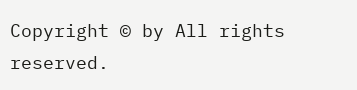Copyright © by All rights reserved.